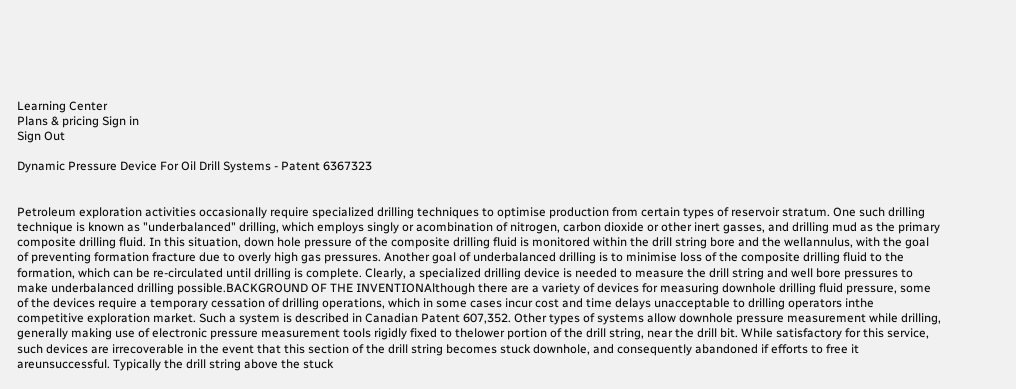Learning Center
Plans & pricing Sign in
Sign Out

Dynamic Pressure Device For Oil Drill Systems - Patent 6367323


Petroleum exploration activities occasionally require specialized drilling techniques to optimise production from certain types of reservoir stratum. One such drilling technique is known as "underbalanced" drilling, which employs singly or acombination of nitrogen, carbon dioxide or other inert gasses, and drilling mud as the primary composite drilling fluid. In this situation, down hole pressure of the composite drilling fluid is monitored within the drill string bore and the wellannulus, with the goal of preventing formation fracture due to overly high gas pressures. Another goal of underbalanced drilling is to minimise loss of the composite drilling fluid to the formation, which can be re-circulated until drilling is complete. Clearly, a specialized drilling device is needed to measure the drill string and well bore pressures to make underbalanced drilling possible.BACKGROUND OF THE INVENTIONAlthough there are a variety of devices for measuring downhole drilling fluid pressure, some of the devices require a temporary cessation of drilling operations, which in some cases incur cost and time delays unacceptable to drilling operators inthe competitive exploration market. Such a system is described in Canadian Patent 607,352. Other types of systems allow downhole pressure measurement while drilling, generally making use of electronic pressure measurement tools rigidly fixed to thelower portion of the drill string, near the drill bit. While satisfactory for this service, such devices are irrecoverable in the event that this section of the drill string becomes stuck downhole, and consequently abandoned if efforts to free it areunsuccessful. Typically the drill string above the stuck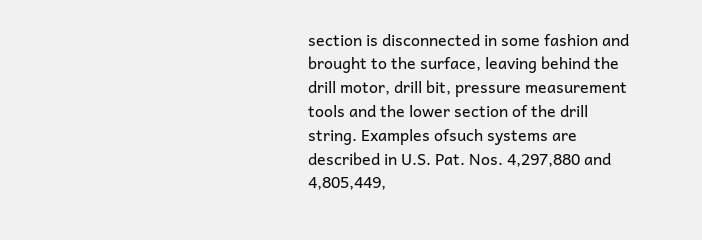section is disconnected in some fashion and brought to the surface, leaving behind the drill motor, drill bit, pressure measurement tools and the lower section of the drill string. Examples ofsuch systems are described in U.S. Pat. Nos. 4,297,880 and 4,805,449,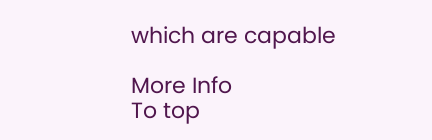which are capable

More Info
To top